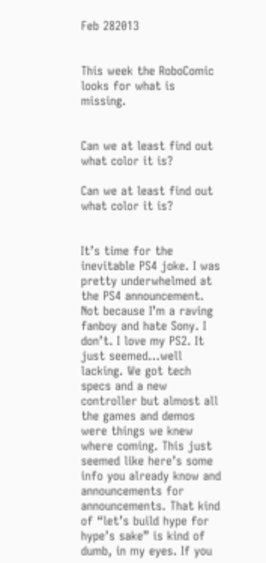Feb 282013


This week the RoboComic looks for what is missing.


Can we at least find out what color it is?

Can we at least find out what color it is?


It’s time for the inevitable PS4 joke. I was pretty underwhelmed at the PS4 announcement. Not because I’m a raving fanboy and hate Sony. I don’t. I love my PS2. It just seemed…well lacking. We got tech specs and a new controller but almost all the games and demos were things we knew where coming. This just seemed like here’s some info you already know and announcements for announcements. That kind of “let’s build hype for hype’s sake” is kind of dumb, in my eyes. If you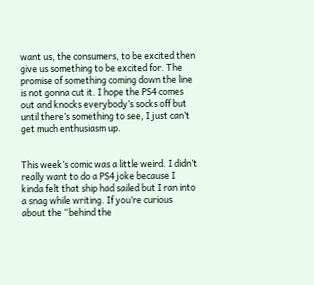want us, the consumers, to be excited then give us something to be excited for. The promise of something coming down the line is not gonna cut it. I hope the PS4 comes out and knocks everybody’s socks off but until there’s something to see, I just can’t get much enthusiasm up.


This week’s comic was a little weird. I didn’t really want to do a PS4 joke because I kinda felt that ship had sailed but I ran into a snag while writing. If you’re curious about the “behind the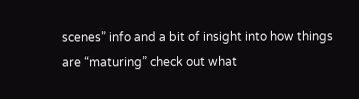scenes” info and a bit of insight into how things are “maturing” check out what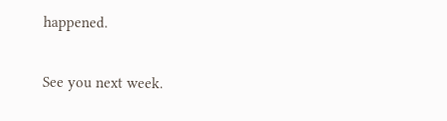happened.


See you next week.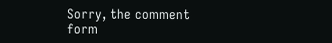Sorry, the comment form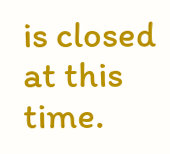is closed at this time.